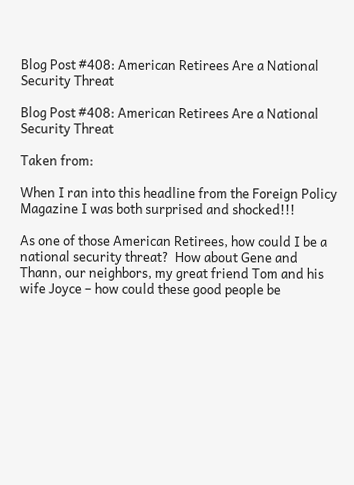Blog Post #408: American Retirees Are a National Security Threat

Blog Post #408: American Retirees Are a National Security Threat

Taken from:

When I ran into this headline from the Foreign Policy Magazine I was both surprised and shocked!!!

As one of those American Retirees, how could I be a national security threat?  How about Gene and Thann, our neighbors, my great friend Tom and his wife Joyce – how could these good people be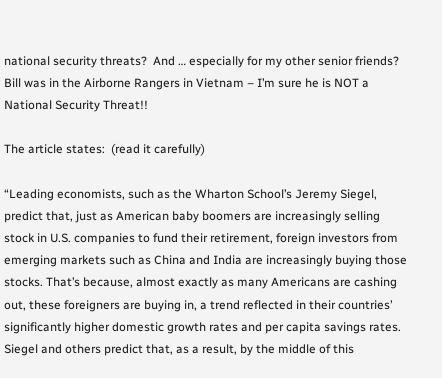national security threats?  And … especially for my other senior friends? Bill was in the Airborne Rangers in Vietnam – I’m sure he is NOT a National Security Threat!!

The article states:  (read it carefully)

“Leading economists, such as the Wharton School’s Jeremy Siegel, predict that, just as American baby boomers are increasingly selling stock in U.S. companies to fund their retirement, foreign investors from emerging markets such as China and India are increasingly buying those stocks. That’s because, almost exactly as many Americans are cashing out, these foreigners are buying in, a trend reflected in their countries’ significantly higher domestic growth rates and per capita savings rates. Siegel and others predict that, as a result, by the middle of this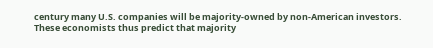century many U.S. companies will be majority-owned by non-American investors. These economists thus predict that majority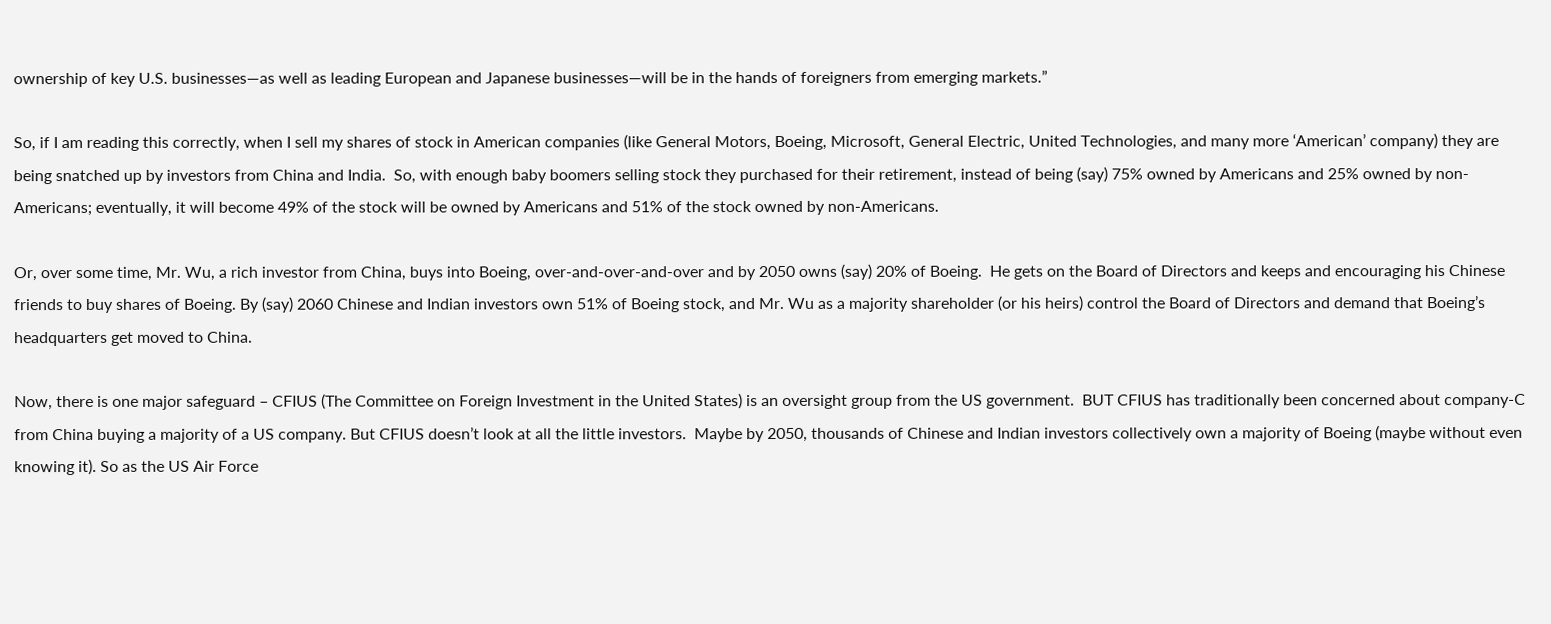ownership of key U.S. businesses—as well as leading European and Japanese businesses—will be in the hands of foreigners from emerging markets.”

So, if I am reading this correctly, when I sell my shares of stock in American companies (like General Motors, Boeing, Microsoft, General Electric, United Technologies, and many more ‘American’ company) they are being snatched up by investors from China and India.  So, with enough baby boomers selling stock they purchased for their retirement, instead of being (say) 75% owned by Americans and 25% owned by non-Americans; eventually, it will become 49% of the stock will be owned by Americans and 51% of the stock owned by non-Americans.

Or, over some time, Mr. Wu, a rich investor from China, buys into Boeing, over-and-over-and-over and by 2050 owns (say) 20% of Boeing.  He gets on the Board of Directors and keeps and encouraging his Chinese friends to buy shares of Boeing. By (say) 2060 Chinese and Indian investors own 51% of Boeing stock, and Mr. Wu as a majority shareholder (or his heirs) control the Board of Directors and demand that Boeing’s headquarters get moved to China.

Now, there is one major safeguard – CFIUS (The Committee on Foreign Investment in the United States) is an oversight group from the US government.  BUT CFIUS has traditionally been concerned about company-C from China buying a majority of a US company. But CFIUS doesn’t look at all the little investors.  Maybe by 2050, thousands of Chinese and Indian investors collectively own a majority of Boeing (maybe without even knowing it). So as the US Air Force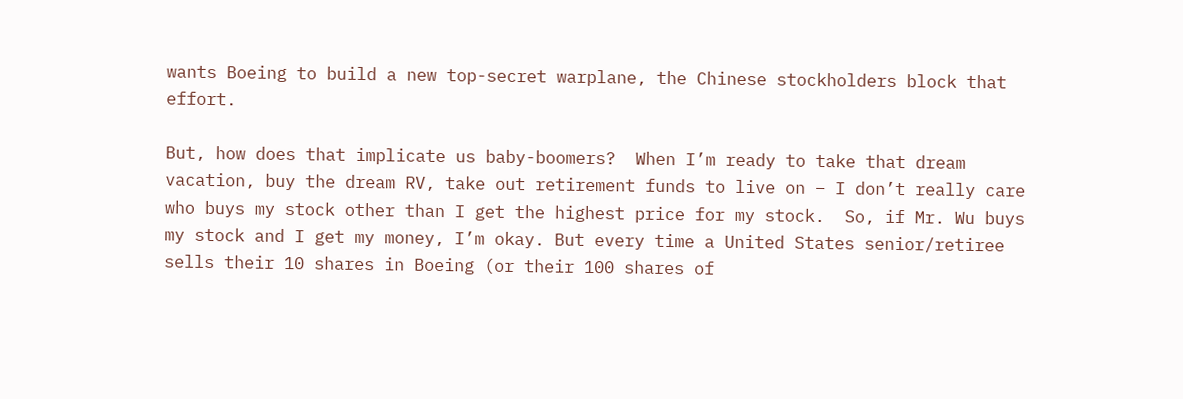wants Boeing to build a new top-secret warplane, the Chinese stockholders block that effort.

But, how does that implicate us baby-boomers?  When I’m ready to take that dream vacation, buy the dream RV, take out retirement funds to live on – I don’t really care who buys my stock other than I get the highest price for my stock.  So, if Mr. Wu buys my stock and I get my money, I’m okay. But every time a United States senior/retiree sells their 10 shares in Boeing (or their 100 shares of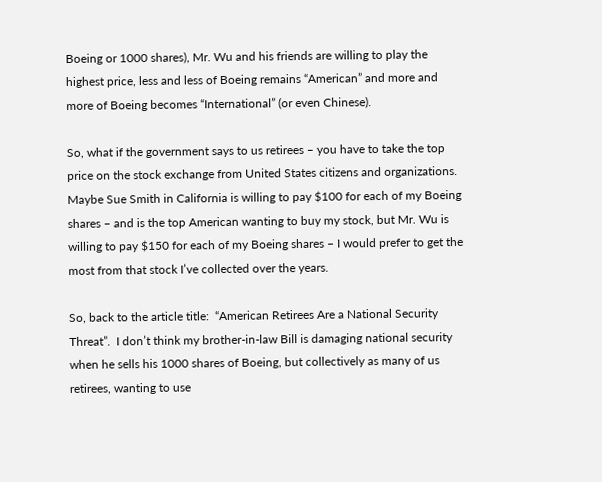Boeing or 1000 shares), Mr. Wu and his friends are willing to play the highest price, less and less of Boeing remains “American” and more and more of Boeing becomes “International” (or even Chinese).

So, what if the government says to us retirees – you have to take the top price on the stock exchange from United States citizens and organizations.  Maybe Sue Smith in California is willing to pay $100 for each of my Boeing shares – and is the top American wanting to buy my stock, but Mr. Wu is willing to pay $150 for each of my Boeing shares – I would prefer to get the most from that stock I’ve collected over the years.

So, back to the article title:  “American Retirees Are a National Security Threat”.  I don’t think my brother-in-law Bill is damaging national security when he sells his 1000 shares of Boeing, but collectively as many of us retirees, wanting to use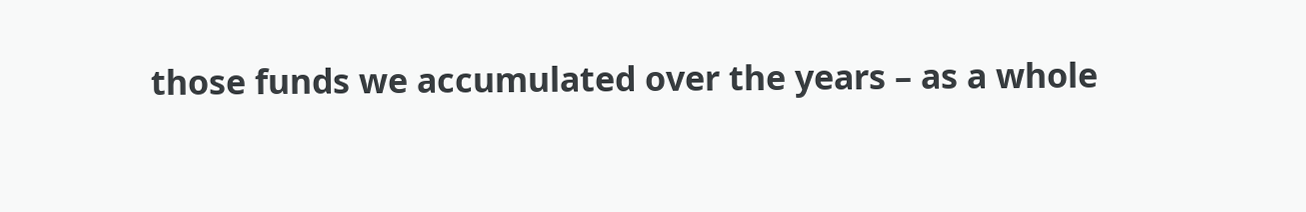those funds we accumulated over the years – as a whole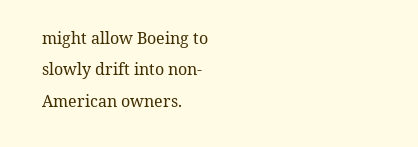might allow Boeing to slowly drift into non-American owners.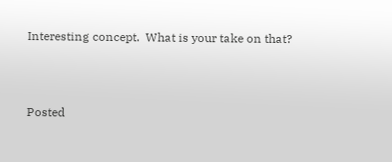Interesting concept.  What is your take on that?



Posted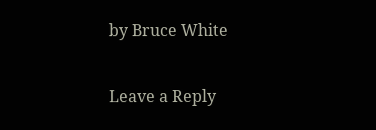by Bruce White

Leave a Reply